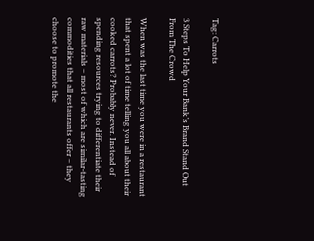Tag: Carrots

3 Steps To Help Your Bank’s Brand Stand Out From The Crowd

When was the last time you were in a restaurant that spent a lot of time telling you all about their cooked carrots? Probably never. Instead of spending resources trying to differentiate their raw materials – most of which are similar-tasting commodities that all restaurants offer – they choose to promote the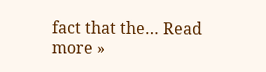fact that the… Read more »